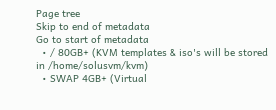Page tree
Skip to end of metadata
Go to start of metadata
  • / 80GB+ (KVM templates & iso's will be stored in /home/solusvm/kvm)
  • SWAP 4GB+ (Virtual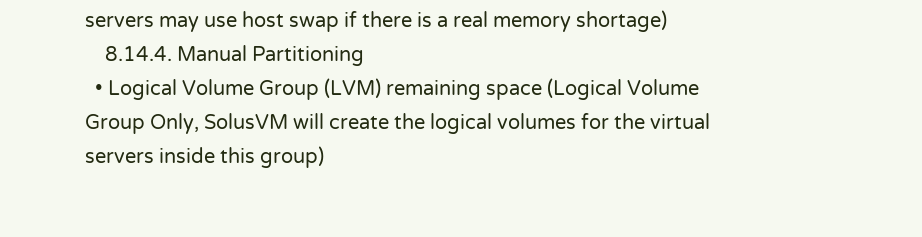servers may use host swap if there is a real memory shortage)
    8.14.4. Manual Partitioning
  • Logical Volume Group (LVM) remaining space (Logical Volume Group Only, SolusVM will create the logical volumes for the virtual servers inside this group)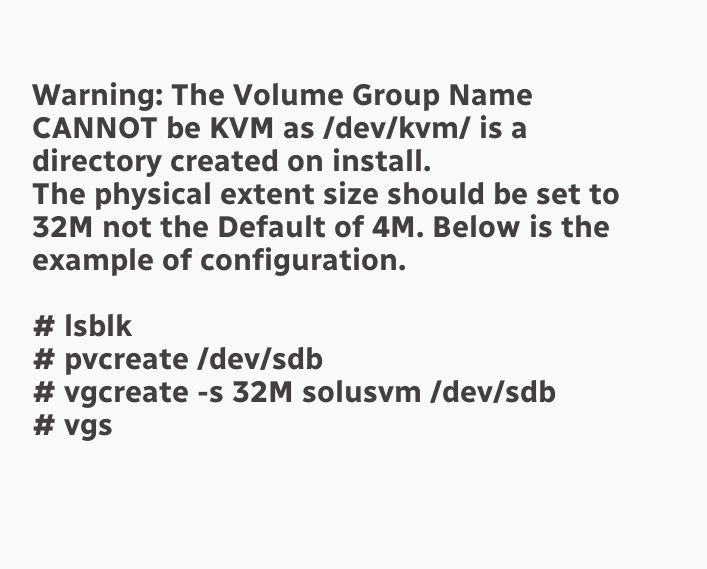Warning: The Volume Group Name CANNOT be KVM as /dev/kvm/ is a directory created on install.
The physical extent size should be set to 32M not the Default of 4M. Below is the example of configuration.

# lsblk
# pvcreate /dev/sdb
# vgcreate -s 32M solusvm /dev/sdb
# vgs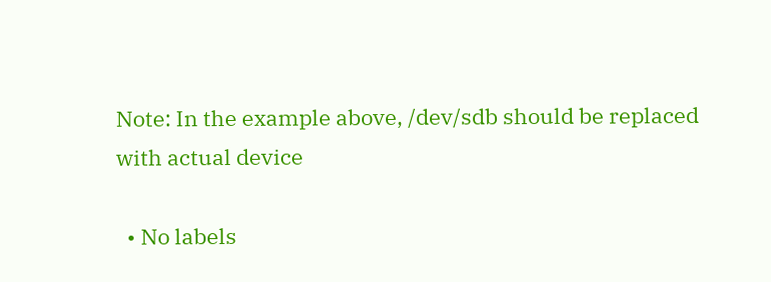Note: In the example above, /dev/sdb should be replaced with actual device

  • No labels